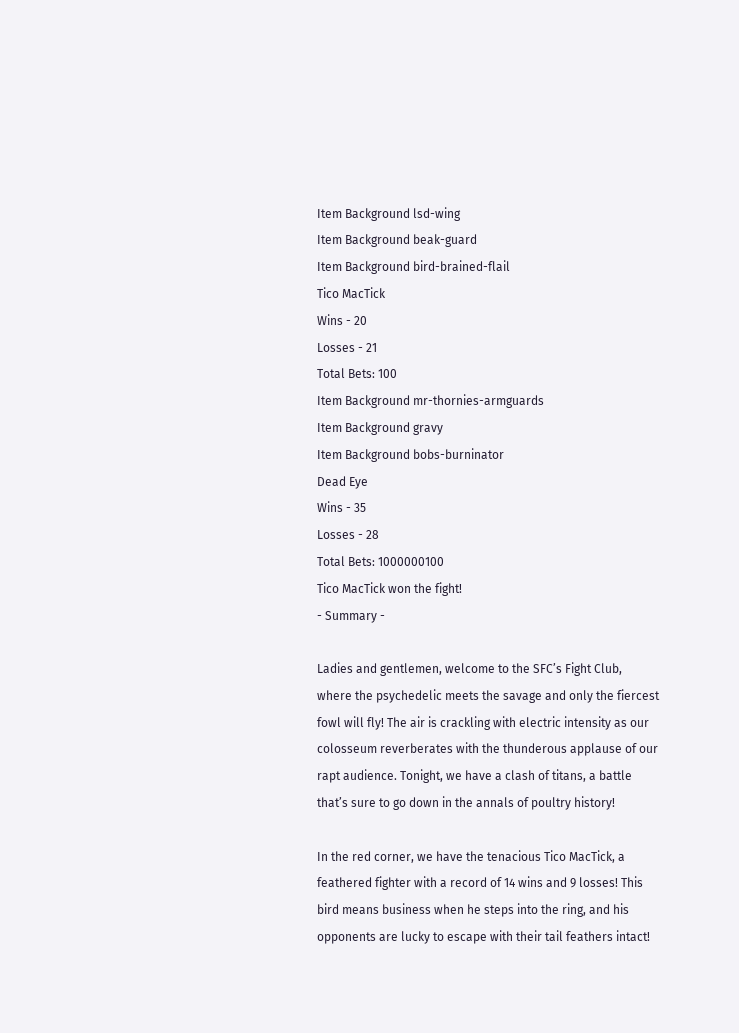Item Background lsd-wing
Item Background beak-guard
Item Background bird-brained-flail
Tico MacTick
Wins - 20
Losses - 21
Total Bets: 100
Item Background mr-thornies-armguards
Item Background gravy
Item Background bobs-burninator
Dead Eye
Wins - 35
Losses - 28
Total Bets: 1000000100
Tico MacTick won the fight!
- Summary -

Ladies and gentlemen, welcome to the SFC’s Fight Club, where the psychedelic meets the savage and only the fiercest fowl will fly! The air is crackling with electric intensity as our colosseum reverberates with the thunderous applause of our rapt audience. Tonight, we have a clash of titans, a battle that’s sure to go down in the annals of poultry history!

In the red corner, we have the tenacious Tico MacTick, a feathered fighter with a record of 14 wins and 9 losses! This bird means business when he steps into the ring, and his opponents are lucky to escape with their tail feathers intact!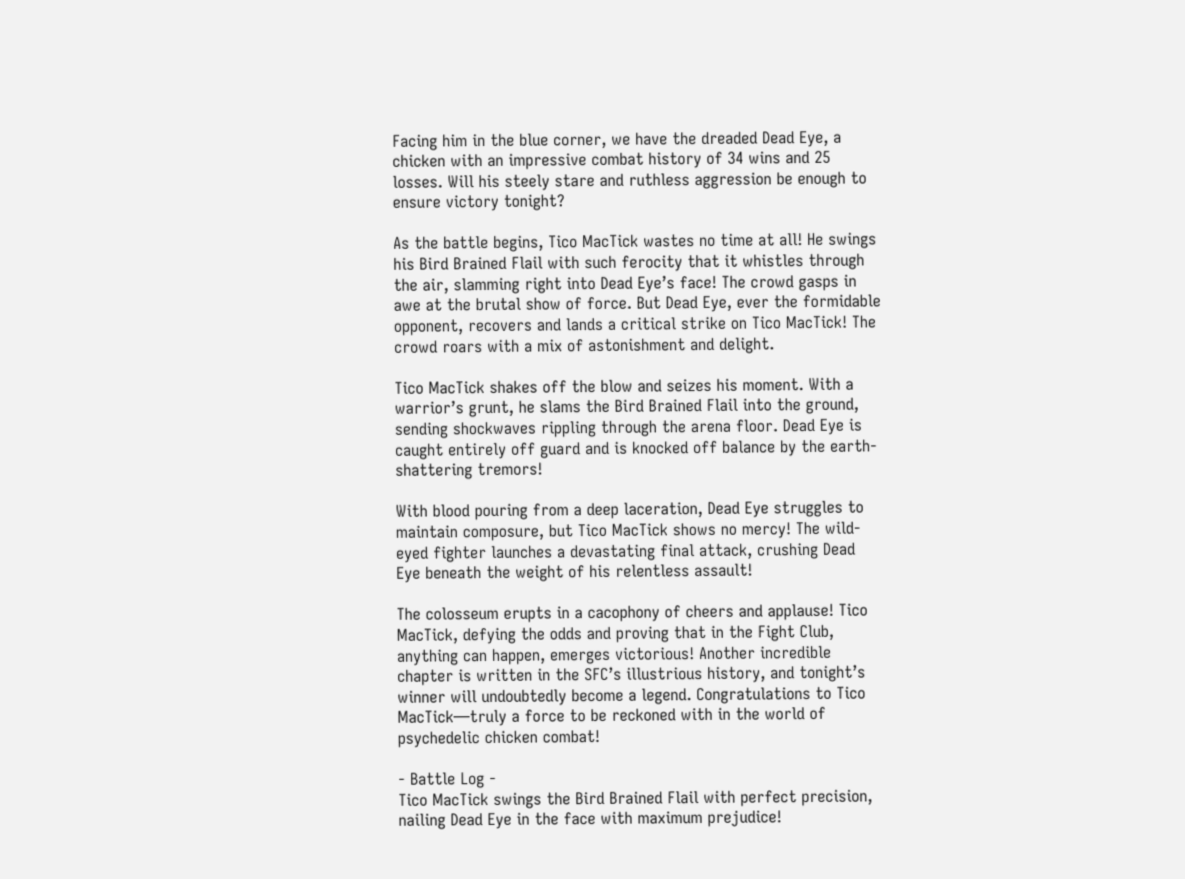Facing him in the blue corner, we have the dreaded Dead Eye, a chicken with an impressive combat history of 34 wins and 25 losses. Will his steely stare and ruthless aggression be enough to ensure victory tonight?

As the battle begins, Tico MacTick wastes no time at all! He swings his Bird Brained Flail with such ferocity that it whistles through the air, slamming right into Dead Eye’s face! The crowd gasps in awe at the brutal show of force. But Dead Eye, ever the formidable opponent, recovers and lands a critical strike on Tico MacTick! The crowd roars with a mix of astonishment and delight.

Tico MacTick shakes off the blow and seizes his moment. With a warrior’s grunt, he slams the Bird Brained Flail into the ground, sending shockwaves rippling through the arena floor. Dead Eye is caught entirely off guard and is knocked off balance by the earth-shattering tremors!

With blood pouring from a deep laceration, Dead Eye struggles to maintain composure, but Tico MacTick shows no mercy! The wild-eyed fighter launches a devastating final attack, crushing Dead Eye beneath the weight of his relentless assault!

The colosseum erupts in a cacophony of cheers and applause! Tico MacTick, defying the odds and proving that in the Fight Club, anything can happen, emerges victorious! Another incredible chapter is written in the SFC’s illustrious history, and tonight’s winner will undoubtedly become a legend. Congratulations to Tico MacTick—truly a force to be reckoned with in the world of psychedelic chicken combat!

- Battle Log -
Tico MacTick swings the Bird Brained Flail with perfect precision, nailing Dead Eye in the face with maximum prejudice!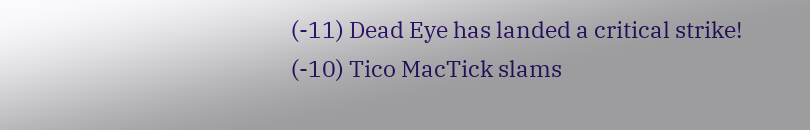(-11) Dead Eye has landed a critical strike! (-10) Tico MacTick slams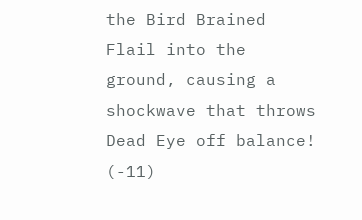the Bird Brained Flail into the ground, causing a shockwave that throws Dead Eye off balance! (-11)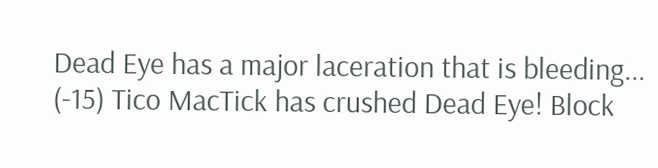Dead Eye has a major laceration that is bleeding... (-15) Tico MacTick has crushed Dead Eye! Block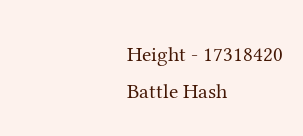Height - 17318420 Battle Hash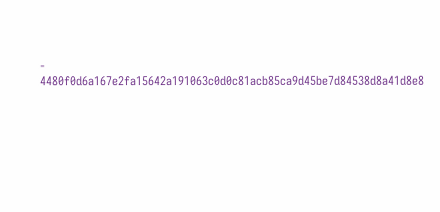- 4480f0d6a167e2fa15642a191063c0d0c81acb85ca9d45be7d84538d8a41d8e8